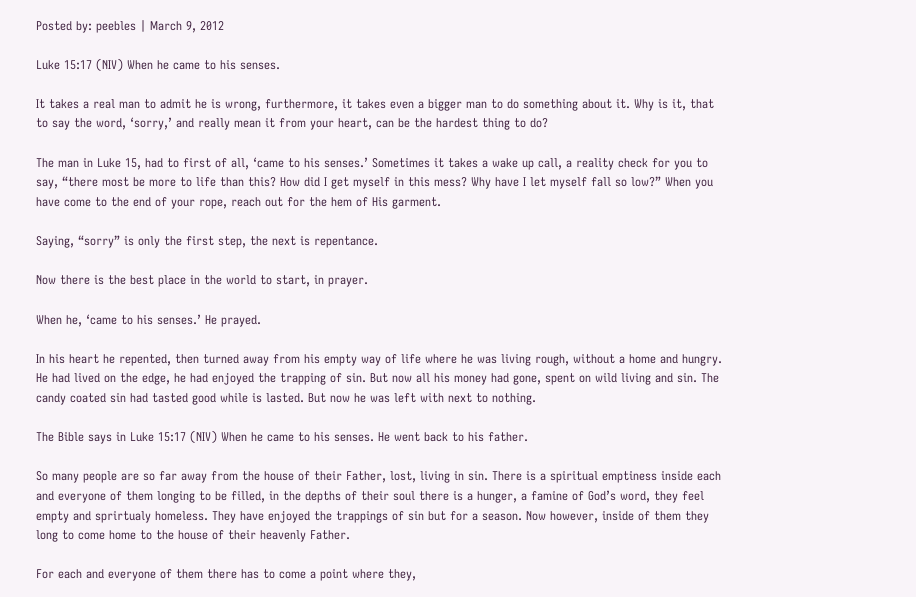Posted by: peebles | March 9, 2012

Luke 15:17 (NIV) When he came to his senses.

It takes a real man to admit he is wrong, furthermore, it takes even a bigger man to do something about it. Why is it, that to say the word, ‘sorry,’ and really mean it from your heart, can be the hardest thing to do?

The man in Luke 15, had to first of all, ‘came to his senses.’ Sometimes it takes a wake up call, a reality check for you to say, “there most be more to life than this? How did I get myself in this mess? Why have I let myself fall so low?” When you have come to the end of your rope, reach out for the hem of His garment.

Saying, “sorry” is only the first step, the next is repentance.

Now there is the best place in the world to start, in prayer.

When he, ‘came to his senses.’ He prayed.

In his heart he repented, then turned away from his empty way of life where he was living rough, without a home and hungry. He had lived on the edge, he had enjoyed the trapping of sin. But now all his money had gone, spent on wild living and sin. The candy coated sin had tasted good while is lasted. But now he was left with next to nothing.

The Bible says in Luke 15:17 (NIV) When he came to his senses. He went back to his father.

So many people are so far away from the house of their Father, lost, living in sin. There is a spiritual emptiness inside each and everyone of them longing to be filled, in the depths of their soul there is a hunger, a famine of God’s word, they feel empty and sprirtualy homeless. They have enjoyed the trappings of sin but for a season. Now however, inside of them they long to come home to the house of their heavenly Father.

For each and everyone of them there has to come a point where they,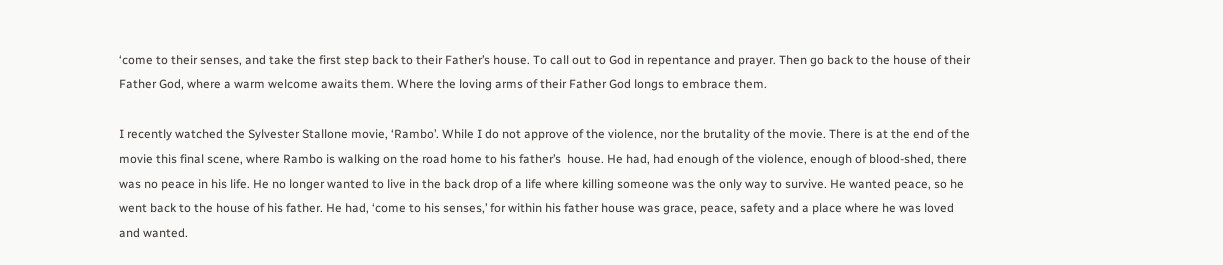‘come to their senses, and take the first step back to their Father’s house. To call out to God in repentance and prayer. Then go back to the house of their Father God, where a warm welcome awaits them. Where the loving arms of their Father God longs to embrace them.

I recently watched the Sylvester Stallone movie, ‘Rambo’. While I do not approve of the violence, nor the brutality of the movie. There is at the end of the movie this final scene, where Rambo is walking on the road home to his father’s  house. He had, had enough of the violence, enough of blood-shed, there was no peace in his life. He no longer wanted to live in the back drop of a life where killing someone was the only way to survive. He wanted peace, so he went back to the house of his father. He had, ‘come to his senses,’ for within his father house was grace, peace, safety and a place where he was loved and wanted.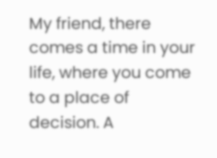My friend, there comes a time in your life, where you come to a place of decision. A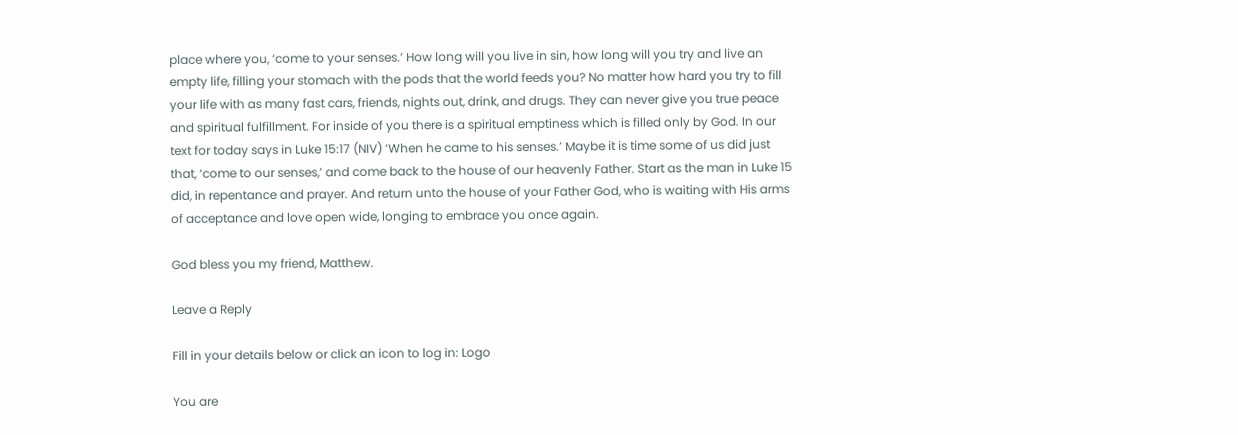place where you, ‘come to your senses.’ How long will you live in sin, how long will you try and live an empty life, filling your stomach with the pods that the world feeds you? No matter how hard you try to fill your life with as many fast cars, friends, nights out, drink, and drugs. They can never give you true peace and spiritual fulfillment. For inside of you there is a spiritual emptiness which is filled only by God. In our text for today says in Luke 15:17 (NIV) ‘When he came to his senses.’ Maybe it is time some of us did just that, ‘come to our senses,’ and come back to the house of our heavenly Father. Start as the man in Luke 15 did, in repentance and prayer. And return unto the house of your Father God, who is waiting with His arms of acceptance and love open wide, longing to embrace you once again.

God bless you my friend, Matthew.

Leave a Reply

Fill in your details below or click an icon to log in: Logo

You are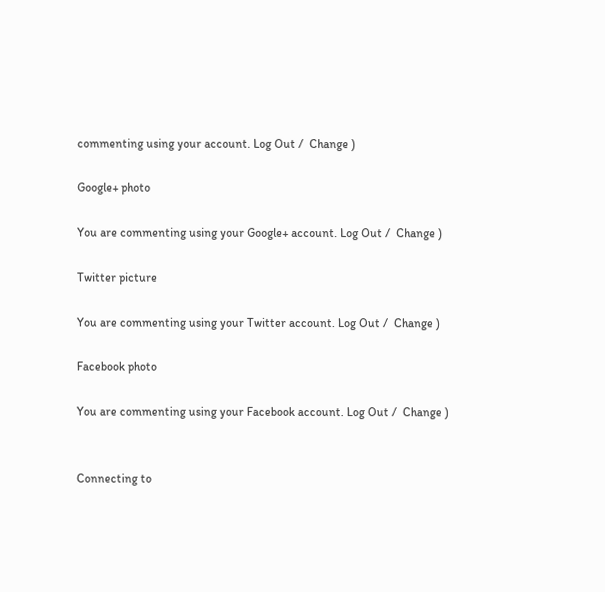commenting using your account. Log Out /  Change )

Google+ photo

You are commenting using your Google+ account. Log Out /  Change )

Twitter picture

You are commenting using your Twitter account. Log Out /  Change )

Facebook photo

You are commenting using your Facebook account. Log Out /  Change )


Connecting to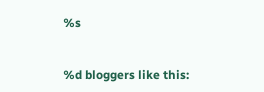%s


%d bloggers like this: